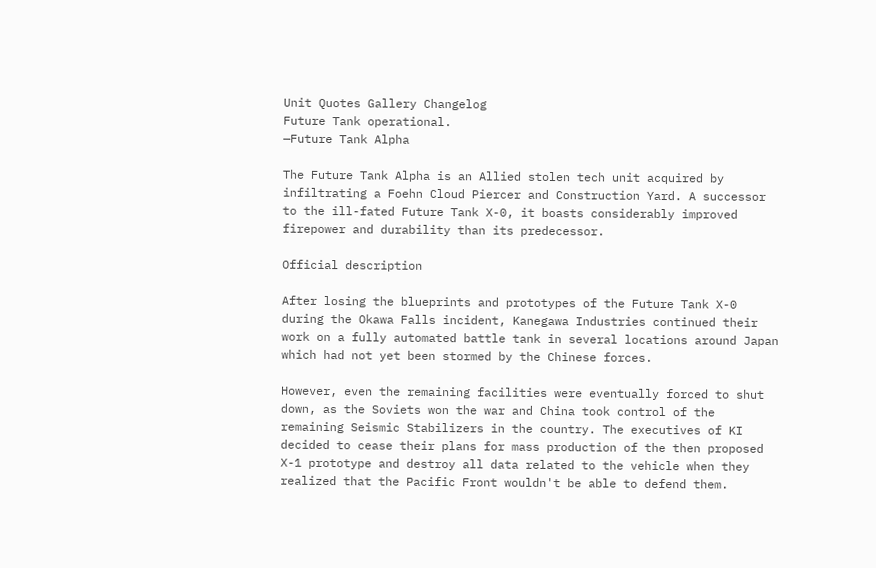Unit Quotes Gallery Changelog
Future Tank operational.
—Future Tank Alpha

The Future Tank Alpha is an Allied stolen tech unit acquired by infiltrating a Foehn Cloud Piercer and Construction Yard. A successor to the ill-fated Future Tank X-0, it boasts considerably improved firepower and durability than its predecessor.

Official description

After losing the blueprints and prototypes of the Future Tank X-0 during the Okawa Falls incident, Kanegawa Industries continued their work on a fully automated battle tank in several locations around Japan which had not yet been stormed by the Chinese forces.

However, even the remaining facilities were eventually forced to shut down, as the Soviets won the war and China took control of the remaining Seismic Stabilizers in the country. The executives of KI decided to cease their plans for mass production of the then proposed X-1 prototype and destroy all data related to the vehicle when they realized that the Pacific Front wouldn't be able to defend them.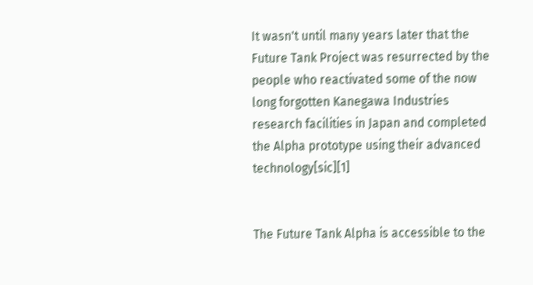It wasn't until many years later that the Future Tank Project was resurrected by the people who reactivated some of the now long forgotten Kanegawa Industries research facilities in Japan and completed the Alpha prototype using their advanced technology[sic][1]


The Future Tank Alpha is accessible to the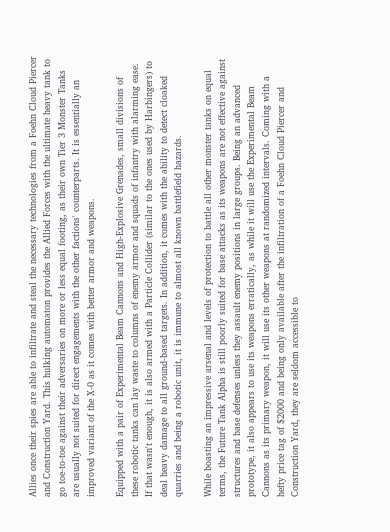Allies once their spies are able to infiltrate and steal the necessary technologies from a Foehn Cloud Piercer and Construction Yard. This hulking automaton provides the Allied Forces with the ultimate heavy tank to go toe-to-toe against their adversaries on more or less equal footing, as their own Tier 3 Monster Tanks are usually not suited for direct engagements with the other factions' counterparts. It is essentially an improved variant of the X-0 as it comes with better armor and weapons.

Equipped with a pair of Experimental Beam Cannons and High-Explosive Grenades, small divisions of these robotic tanks can lay waste to columns of enemy armor and squads of infantry with alarming ease. If that wasn't enough, it is also armed with a Particle Collider (similar to the ones used by Harbingers) to deal heavy damage to all ground-based targets. In addition, it comes with the ability to detect cloaked quarries and being a robotic unit, it is immune to almost all known battlefield hazards.

While boasting an impressive arsenal and levels of protection to battle all other monster tanks on equal terms, the Future Tank Alpha is still poorly suited for base attacks as its weapons are not effective against structures and base defenses unless they assault enemy positions in large groups. Being an advanced prototype, it also appears to use its weapons erratically, as while it will use the Experimental Beam Cannons as its primary weapon, it will use its other weapons at randomized intervals. Coming with a hefty price tag of $2000 and being only available after the infiltration of a Foehn Cloud Piercer and Construction Yard, they are seldom accessible to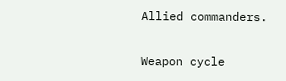Allied commanders.

Weapon cycle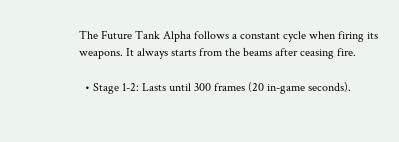The Future Tank Alpha follows a constant cycle when firing its weapons. It always starts from the beams after ceasing fire.

  • Stage 1-2: Lasts until 300 frames (20 in-game seconds).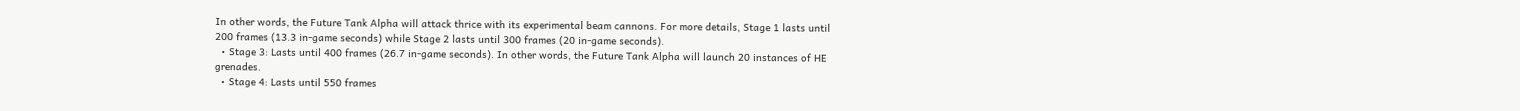In other words, the Future Tank Alpha will attack thrice with its experimental beam cannons. For more details, Stage 1 lasts until 200 frames (13.3 in-game seconds) while Stage 2 lasts until 300 frames (20 in-game seconds).
  • Stage 3: Lasts until 400 frames (26.7 in-game seconds). In other words, the Future Tank Alpha will launch 20 instances of HE grenades.
  • Stage 4: Lasts until 550 frames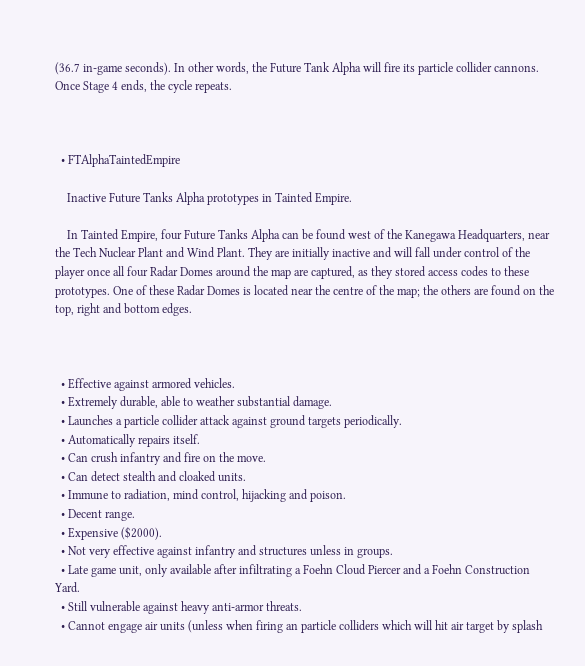(36.7 in-game seconds). In other words, the Future Tank Alpha will fire its particle collider cannons. Once Stage 4 ends, the cycle repeats.



  • FTAlphaTaintedEmpire

    Inactive Future Tanks Alpha prototypes in Tainted Empire.

    In Tainted Empire, four Future Tanks Alpha can be found west of the Kanegawa Headquarters, near the Tech Nuclear Plant and Wind Plant. They are initially inactive and will fall under control of the player once all four Radar Domes around the map are captured, as they stored access codes to these prototypes. One of these Radar Domes is located near the centre of the map; the others are found on the top, right and bottom edges.



  • Effective against armored vehicles.
  • Extremely durable, able to weather substantial damage.
  • Launches a particle collider attack against ground targets periodically.
  • Automatically repairs itself.
  • Can crush infantry and fire on the move.
  • Can detect stealth and cloaked units.
  • Immune to radiation, mind control, hijacking and poison.
  • Decent range.
  • Expensive ($2000).
  • Not very effective against infantry and structures unless in groups.
  • Late game unit, only available after infiltrating a Foehn Cloud Piercer and a Foehn Construction Yard.
  • Still vulnerable against heavy anti-armor threats.
  • Cannot engage air units (unless when firing an particle colliders which will hit air target by splash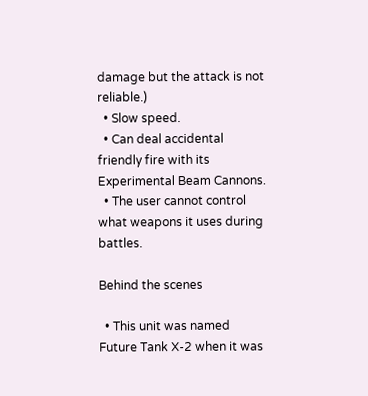damage but the attack is not reliable.)
  • Slow speed.
  • Can deal accidental friendly fire with its Experimental Beam Cannons.
  • The user cannot control what weapons it uses during battles.

Behind the scenes

  • This unit was named Future Tank X-2 when it was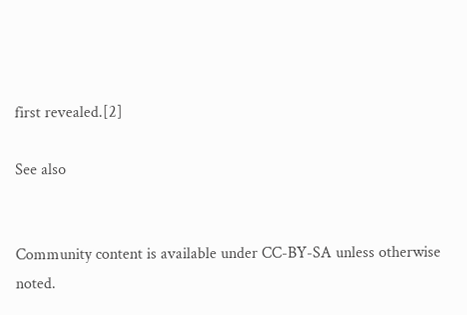first revealed.[2]

See also


Community content is available under CC-BY-SA unless otherwise noted.